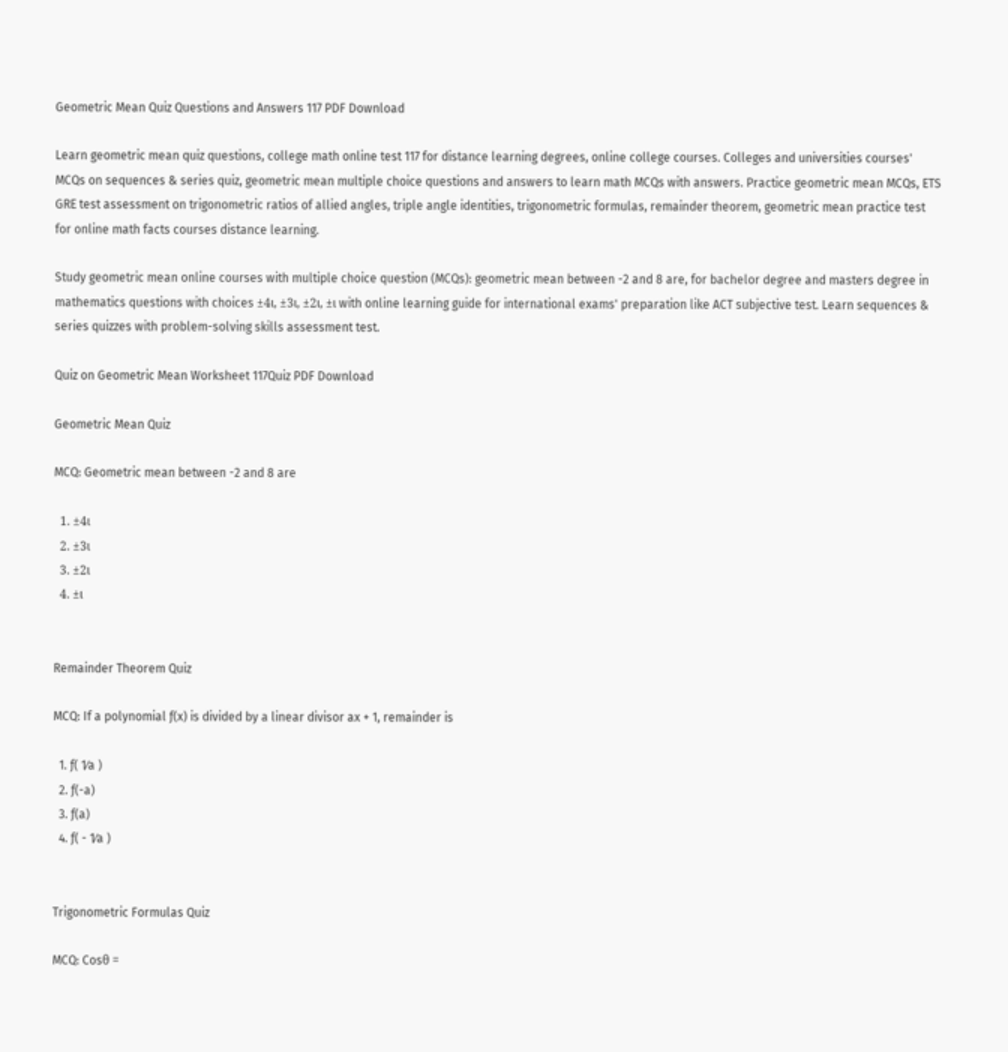Geometric Mean Quiz Questions and Answers 117 PDF Download

Learn geometric mean quiz questions, college math online test 117 for distance learning degrees, online college courses. Colleges and universities courses' MCQs on sequences & series quiz, geometric mean multiple choice questions and answers to learn math MCQs with answers. Practice geometric mean MCQs, ETS GRE test assessment on trigonometric ratios of allied angles, triple angle identities, trigonometric formulas, remainder theorem, geometric mean practice test for online math facts courses distance learning.

Study geometric mean online courses with multiple choice question (MCQs): geometric mean between -2 and 8 are, for bachelor degree and masters degree in mathematics questions with choices ±4ι, ±3ι, ±2ι, ±ι with online learning guide for international exams' preparation like ACT subjective test. Learn sequences & series quizzes with problem-solving skills assessment test.

Quiz on Geometric Mean Worksheet 117Quiz PDF Download

Geometric Mean Quiz

MCQ: Geometric mean between -2 and 8 are

  1. ±4ι
  2. ±3ι
  3. ±2ι
  4. ±ι


Remainder Theorem Quiz

MCQ: If a polynomial ƒ(x) is divided by a linear divisor ax + 1, remainder is

  1. ƒ( 1⁄a )
  2. ƒ(-a)
  3. ƒ(a)
  4. ƒ( - 1⁄a )


Trigonometric Formulas Quiz

MCQ: Cosθ =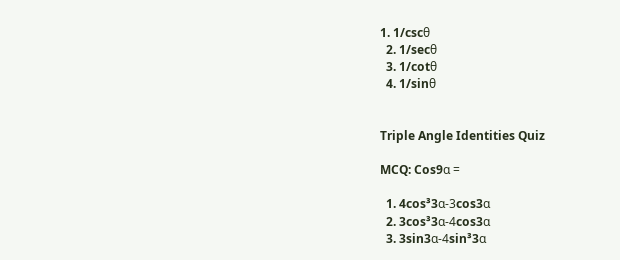1. 1/cscθ
  2. 1/secθ
  3. 1/cotθ
  4. 1/sinθ


Triple Angle Identities Quiz

MCQ: Cos9α =

  1. 4cos³3α-3cos3α
  2. 3cos³3α-4cos3α
  3. 3sin3α-4sin³3α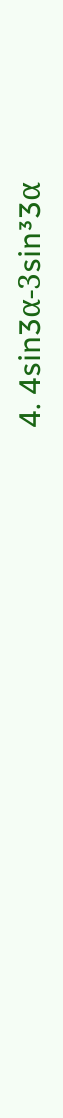4. 4sin3α-3sin³3α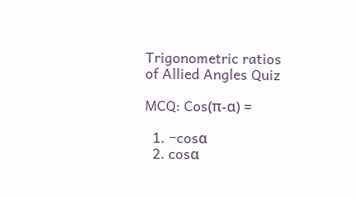Trigonometric ratios of Allied Angles Quiz

MCQ: Cos(π-α) =

  1. −cosα
  2. cosα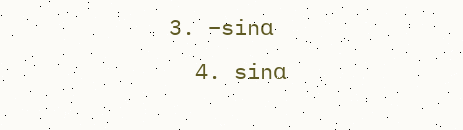3. −sinα
  4. sinα